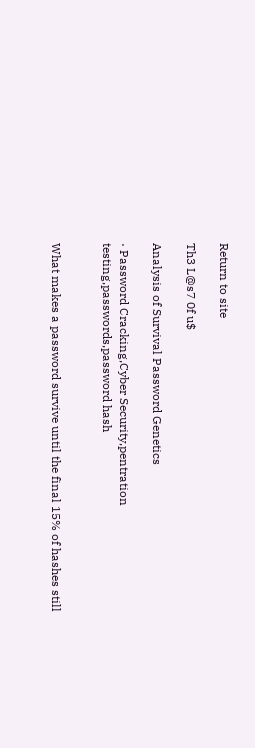Return to site

Th3 L@s7 0f u$

Analysis of Survival Password Genetics

· Password Cracking,Cyber Security,pentration testing,passwords,password hash


What makes a password survive until the final 15% of hashes still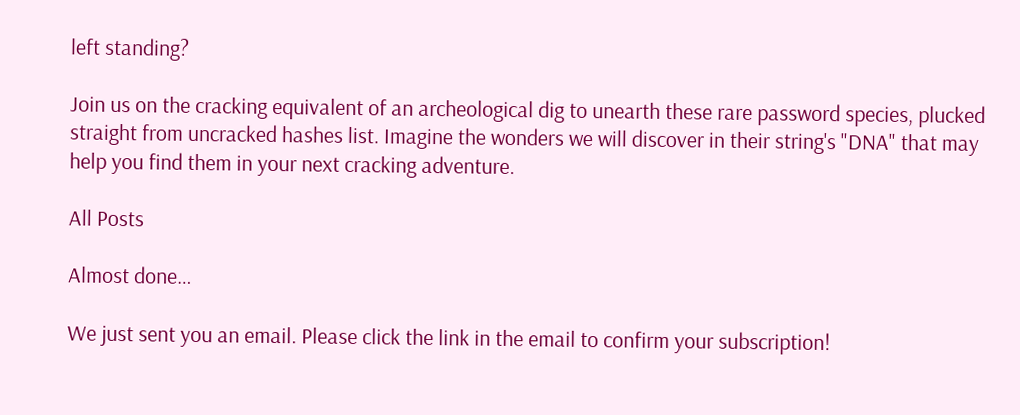left standing?

Join us on the cracking equivalent of an archeological dig to unearth these rare password species, plucked straight from uncracked hashes list. Imagine the wonders we will discover in their string's "DNA" that may help you find them in your next cracking adventure.

All Posts

Almost done…

We just sent you an email. Please click the link in the email to confirm your subscription!